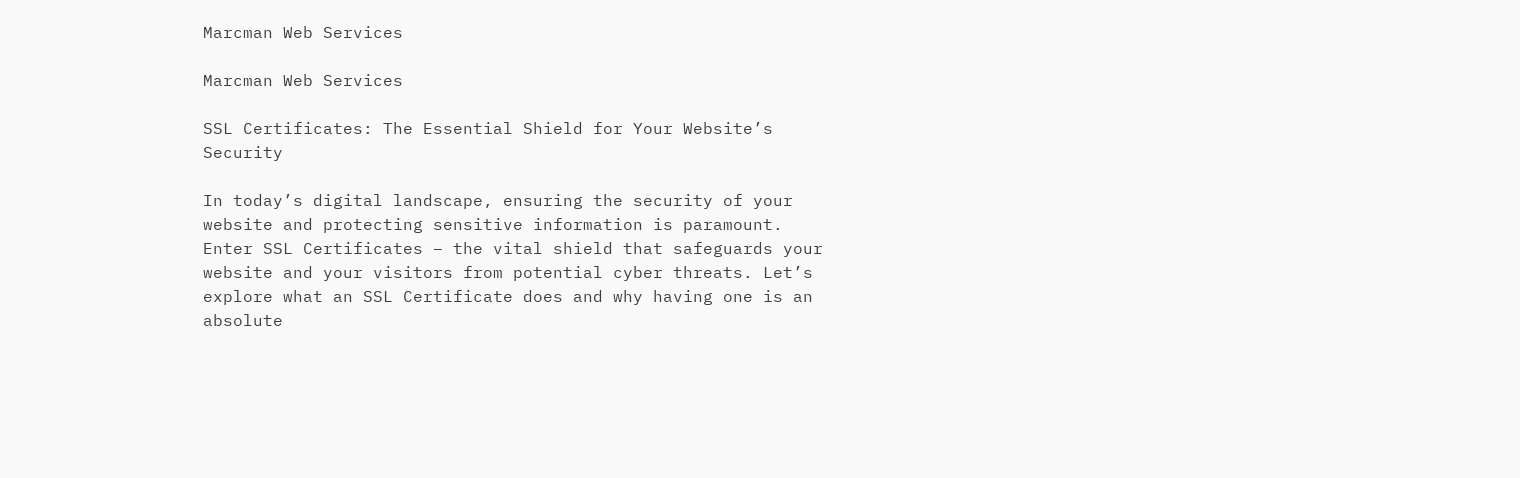Marcman Web Services

Marcman Web Services

SSL Certificates: The Essential Shield for Your Website’s Security

In today’s digital landscape, ensuring the security of your website and protecting sensitive information is paramount. Enter SSL Certificates – the vital shield that safeguards your website and your visitors from potential cyber threats. Let’s explore what an SSL Certificate does and why having one is an absolute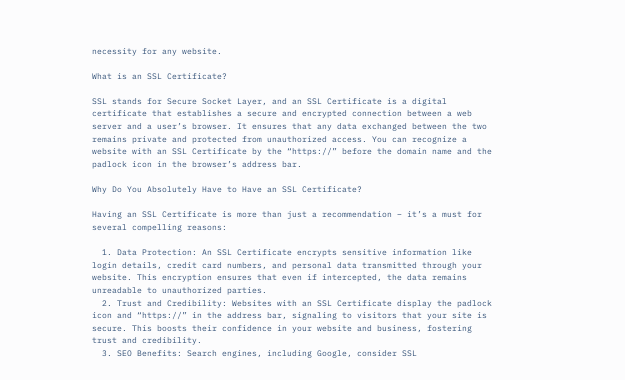necessity for any website.

What is an SSL Certificate?

SSL stands for Secure Socket Layer, and an SSL Certificate is a digital certificate that establishes a secure and encrypted connection between a web server and a user’s browser. It ensures that any data exchanged between the two remains private and protected from unauthorized access. You can recognize a website with an SSL Certificate by the “https://” before the domain name and the padlock icon in the browser’s address bar.

Why Do You Absolutely Have to Have an SSL Certificate?

Having an SSL Certificate is more than just a recommendation – it’s a must for several compelling reasons:

  1. Data Protection: An SSL Certificate encrypts sensitive information like login details, credit card numbers, and personal data transmitted through your website. This encryption ensures that even if intercepted, the data remains unreadable to unauthorized parties.
  2. Trust and Credibility: Websites with an SSL Certificate display the padlock icon and “https://” in the address bar, signaling to visitors that your site is secure. This boosts their confidence in your website and business, fostering trust and credibility.
  3. SEO Benefits: Search engines, including Google, consider SSL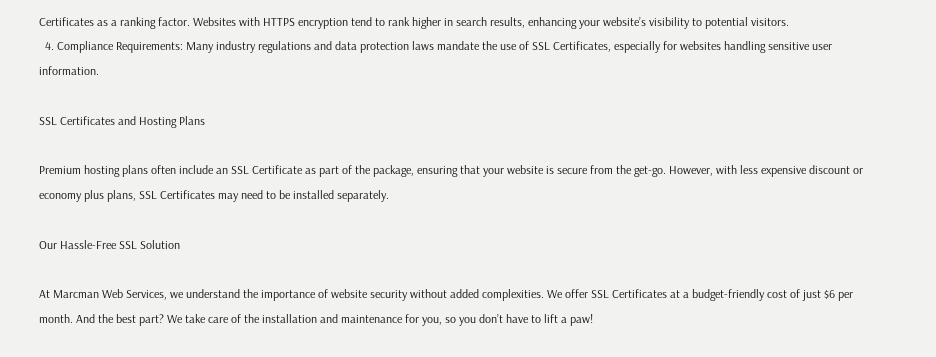Certificates as a ranking factor. Websites with HTTPS encryption tend to rank higher in search results, enhancing your website’s visibility to potential visitors.
  4. Compliance Requirements: Many industry regulations and data protection laws mandate the use of SSL Certificates, especially for websites handling sensitive user information.

SSL Certificates and Hosting Plans

Premium hosting plans often include an SSL Certificate as part of the package, ensuring that your website is secure from the get-go. However, with less expensive discount or economy plus plans, SSL Certificates may need to be installed separately.

Our Hassle-Free SSL Solution

At Marcman Web Services, we understand the importance of website security without added complexities. We offer SSL Certificates at a budget-friendly cost of just $6 per month. And the best part? We take care of the installation and maintenance for you, so you don’t have to lift a paw!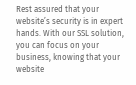Rest assured that your website’s security is in expert hands. With our SSL solution, you can focus on your business, knowing that your website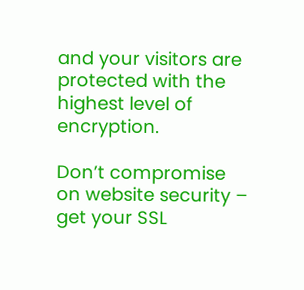and your visitors are protected with the highest level of encryption.

Don’t compromise on website security – get your SSL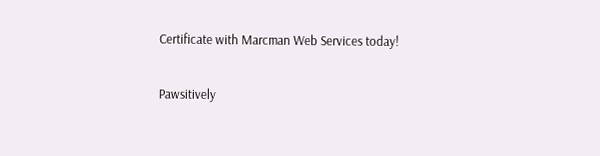Certificate with Marcman Web Services today!

Pawsitively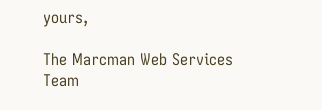yours,

The Marcman Web Services Team